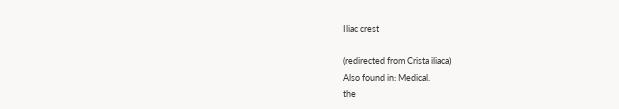Iliac crest

(redirected from Crista iliaca)
Also found in: Medical.
the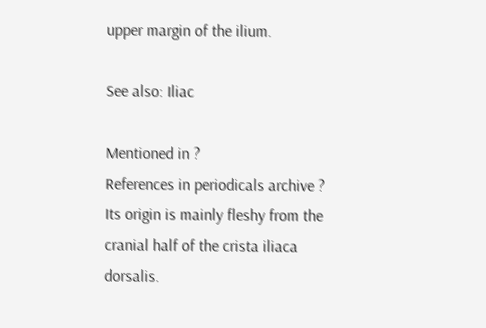upper margin of the ilium.

See also: Iliac

Mentioned in ?
References in periodicals archive ?
Its origin is mainly fleshy from the cranial half of the crista iliaca dorsalis.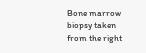Bone marrow biopsy taken from the right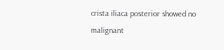crista iliaca posterior showed no malignant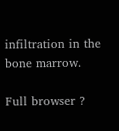infiltration in the bone marrow.

Full browser ?